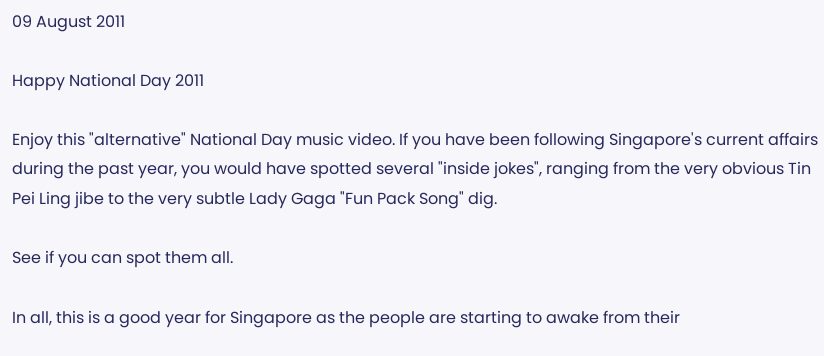09 August 2011

Happy National Day 2011

Enjoy this "alternative" National Day music video. If you have been following Singapore's current affairs during the past year, you would have spotted several "inside jokes", ranging from the very obvious Tin Pei Ling jibe to the very subtle Lady Gaga "Fun Pack Song" dig.

See if you can spot them all.

In all, this is a good year for Singapore as the people are starting to awake from their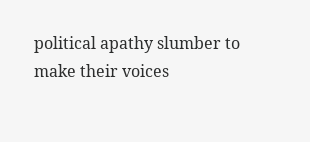political apathy slumber to make their voices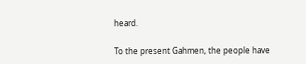heard.

To the present Gahmen, the people have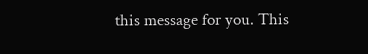this message for you. This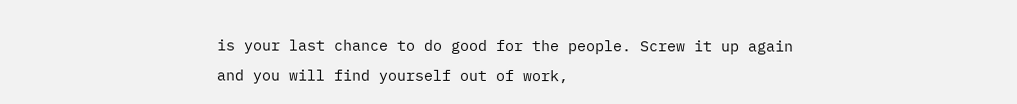is your last chance to do good for the people. Screw it up again and you will find yourself out of work,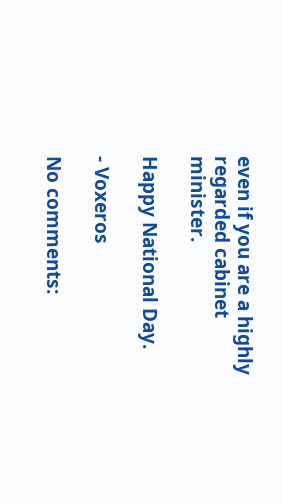even if you are a highly regarded cabinet minister.

Happy National Day.

- Voxeros

No comments: